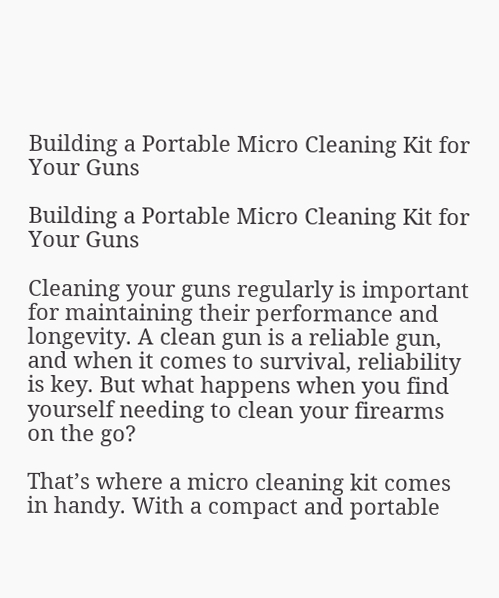Building a Portable Micro Cleaning Kit for Your Guns

Building a Portable Micro Cleaning Kit for Your Guns

Cleaning your guns regularly is important for maintaining their performance and longevity. A clean gun is a reliable gun, and when it comes to survival, reliability is key. But what happens when you find yourself needing to clean your firearms on the go?

That’s where a micro cleaning kit comes in handy. With a compact and portable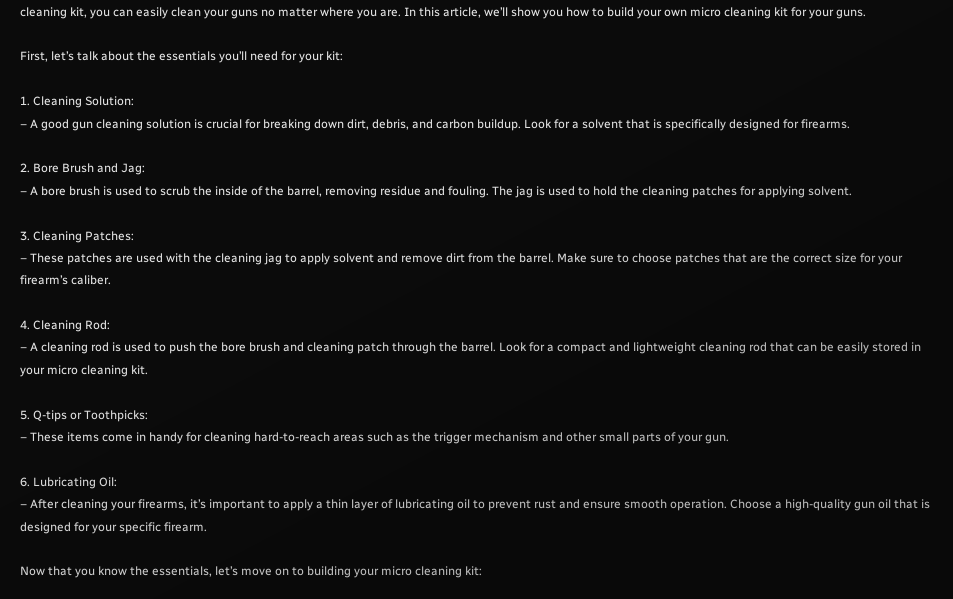cleaning kit, you can easily clean your guns no matter where you are. In this article, we’ll show you how to build your own micro cleaning kit for your guns.

First, let’s talk about the essentials you’ll need for your kit:

1. Cleaning Solution:
– A good gun cleaning solution is crucial for breaking down dirt, debris, and carbon buildup. Look for a solvent that is specifically designed for firearms.

2. Bore Brush and Jag:
– A bore brush is used to scrub the inside of the barrel, removing residue and fouling. The jag is used to hold the cleaning patches for applying solvent.

3. Cleaning Patches:
– These patches are used with the cleaning jag to apply solvent and remove dirt from the barrel. Make sure to choose patches that are the correct size for your firearm’s caliber.

4. Cleaning Rod:
– A cleaning rod is used to push the bore brush and cleaning patch through the barrel. Look for a compact and lightweight cleaning rod that can be easily stored in your micro cleaning kit.

5. Q-tips or Toothpicks:
– These items come in handy for cleaning hard-to-reach areas such as the trigger mechanism and other small parts of your gun.

6. Lubricating Oil:
– After cleaning your firearms, it’s important to apply a thin layer of lubricating oil to prevent rust and ensure smooth operation. Choose a high-quality gun oil that is designed for your specific firearm.

Now that you know the essentials, let’s move on to building your micro cleaning kit: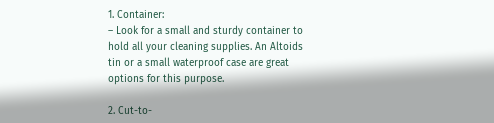1. Container:
– Look for a small and sturdy container to hold all your cleaning supplies. An Altoids tin or a small waterproof case are great options for this purpose.

2. Cut-to-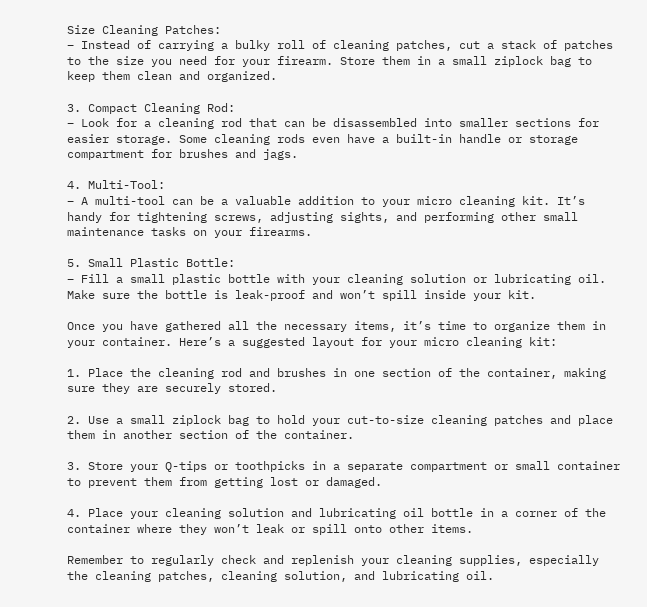Size Cleaning Patches:
– Instead of carrying a bulky roll of cleaning patches, cut a stack of patches to the size you need for your firearm. Store them in a small ziplock bag to keep them clean and organized.

3. Compact Cleaning Rod:
– Look for a cleaning rod that can be disassembled into smaller sections for easier storage. Some cleaning rods even have a built-in handle or storage compartment for brushes and jags.

4. Multi-Tool:
– A multi-tool can be a valuable addition to your micro cleaning kit. It’s handy for tightening screws, adjusting sights, and performing other small maintenance tasks on your firearms.

5. Small Plastic Bottle:
– Fill a small plastic bottle with your cleaning solution or lubricating oil. Make sure the bottle is leak-proof and won’t spill inside your kit.

Once you have gathered all the necessary items, it’s time to organize them in your container. Here’s a suggested layout for your micro cleaning kit:

1. Place the cleaning rod and brushes in one section of the container, making sure they are securely stored.

2. Use a small ziplock bag to hold your cut-to-size cleaning patches and place them in another section of the container.

3. Store your Q-tips or toothpicks in a separate compartment or small container to prevent them from getting lost or damaged.

4. Place your cleaning solution and lubricating oil bottle in a corner of the container where they won’t leak or spill onto other items.

Remember to regularly check and replenish your cleaning supplies, especially the cleaning patches, cleaning solution, and lubricating oil.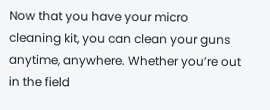Now that you have your micro cleaning kit, you can clean your guns anytime, anywhere. Whether you’re out in the field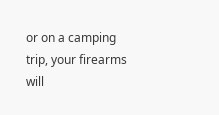or on a camping trip, your firearms will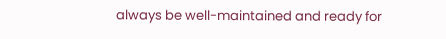always be well-maintained and ready for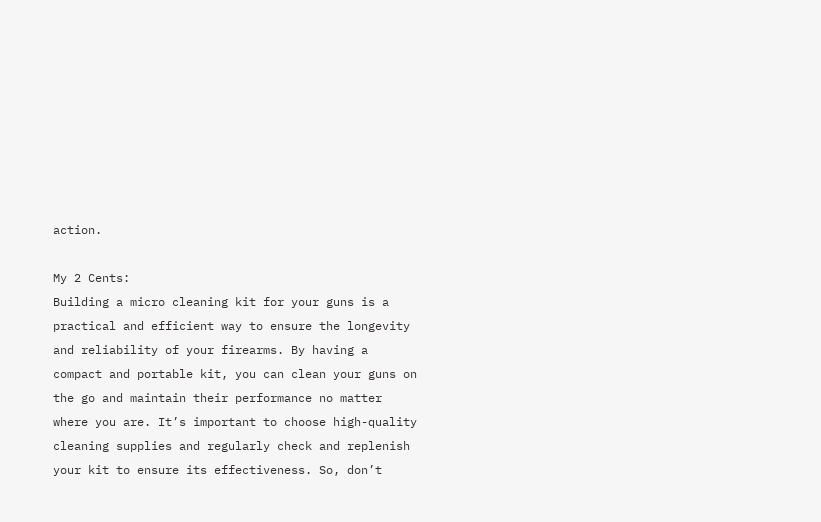action.

My 2 Cents:
Building a micro cleaning kit for your guns is a practical and efficient way to ensure the longevity and reliability of your firearms. By having a compact and portable kit, you can clean your guns on the go and maintain their performance no matter where you are. It’s important to choose high-quality cleaning supplies and regularly check and replenish your kit to ensure its effectiveness. So, don’t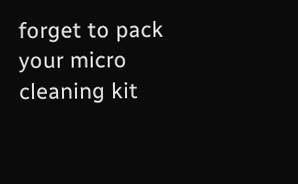forget to pack your micro cleaning kit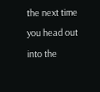the next time you head out into the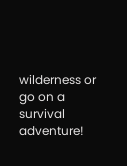wilderness or go on a survival adventure!